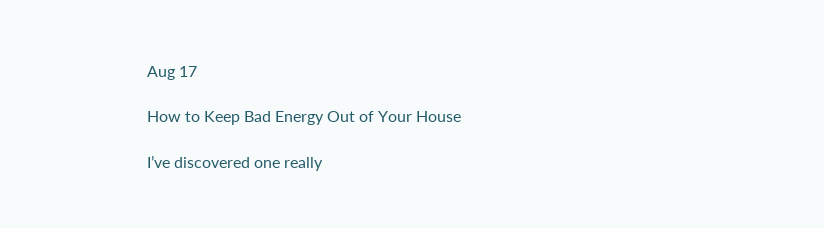Aug 17

How to Keep Bad Energy Out of Your House

I’ve discovered one really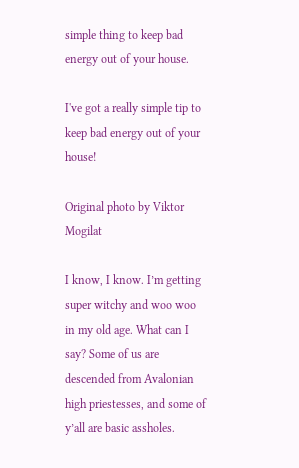simple thing to keep bad energy out of your house.

I've got a really simple tip to keep bad energy out of your house!

Original photo by Viktor Mogilat

I know, I know. I’m getting super witchy and woo woo in my old age. What can I say? Some of us are descended from Avalonian high priestesses, and some of y’all are basic assholes.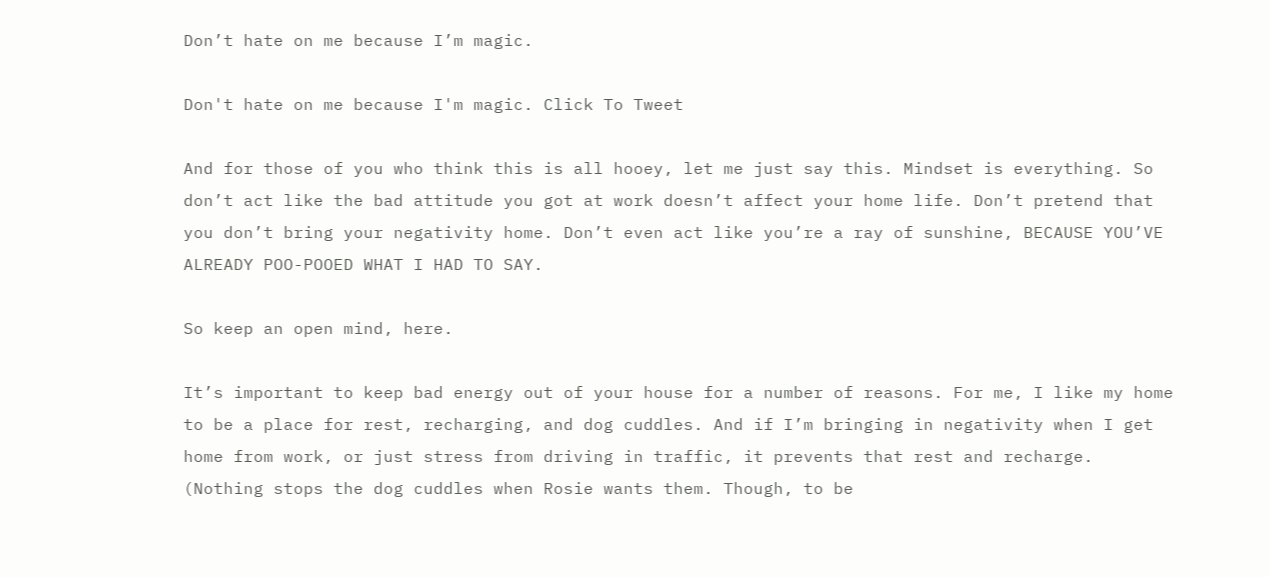Don’t hate on me because I’m magic.

Don't hate on me because I'm magic. Click To Tweet

And for those of you who think this is all hooey, let me just say this. Mindset is everything. So don’t act like the bad attitude you got at work doesn’t affect your home life. Don’t pretend that you don’t bring your negativity home. Don’t even act like you’re a ray of sunshine, BECAUSE YOU’VE ALREADY POO-POOED WHAT I HAD TO SAY.

So keep an open mind, here.

It’s important to keep bad energy out of your house for a number of reasons. For me, I like my home to be a place for rest, recharging, and dog cuddles. And if I’m bringing in negativity when I get home from work, or just stress from driving in traffic, it prevents that rest and recharge. (Nothing stops the dog cuddles when Rosie wants them. Though, to be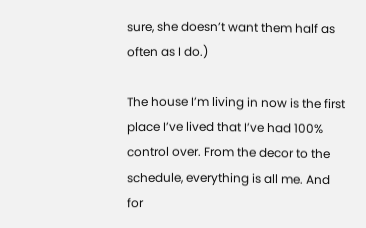sure, she doesn’t want them half as often as I do.)

The house I’m living in now is the first place I’ve lived that I’ve had 100% control over. From the decor to the schedule, everything is all me. And for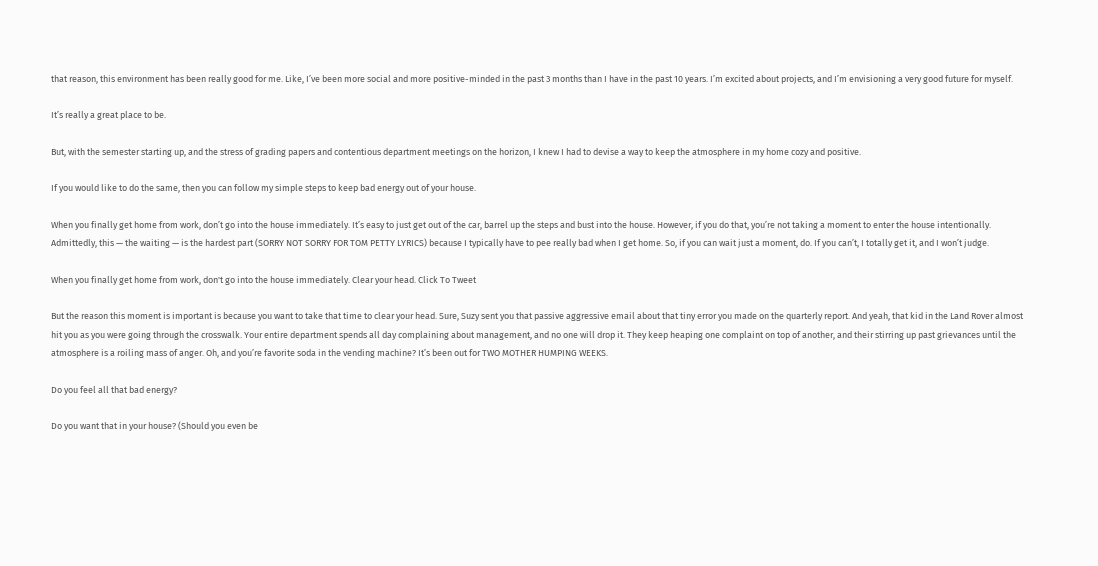that reason, this environment has been really good for me. Like, I’ve been more social and more positive-minded in the past 3 months than I have in the past 10 years. I’m excited about projects, and I’m envisioning a very good future for myself.

It’s really a great place to be.

But, with the semester starting up, and the stress of grading papers and contentious department meetings on the horizon, I knew I had to devise a way to keep the atmosphere in my home cozy and positive.

If you would like to do the same, then you can follow my simple steps to keep bad energy out of your house.

When you finally get home from work, don’t go into the house immediately. It’s easy to just get out of the car, barrel up the steps and bust into the house. However, if you do that, you’re not taking a moment to enter the house intentionally. Admittedly, this — the waiting — is the hardest part (SORRY NOT SORRY FOR TOM PETTY LYRICS) because I typically have to pee really bad when I get home. So, if you can wait just a moment, do. If you can’t, I totally get it, and I won’t judge.

When you finally get home from work, don't go into the house immediately. Clear your head. Click To Tweet

But the reason this moment is important is because you want to take that time to clear your head. Sure, Suzy sent you that passive aggressive email about that tiny error you made on the quarterly report. And yeah, that kid in the Land Rover almost hit you as you were going through the crosswalk. Your entire department spends all day complaining about management, and no one will drop it. They keep heaping one complaint on top of another, and their stirring up past grievances until the atmosphere is a roiling mass of anger. Oh, and you’re favorite soda in the vending machine? It’s been out for TWO MOTHER HUMPING WEEKS.

Do you feel all that bad energy?

Do you want that in your house? (Should you even be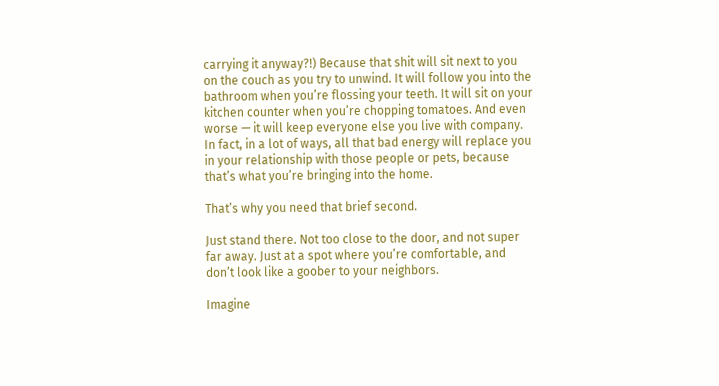carrying it anyway?!) Because that shit will sit next to you on the couch as you try to unwind. It will follow you into the bathroom when you’re flossing your teeth. It will sit on your kitchen counter when you’re chopping tomatoes. And even worse — it will keep everyone else you live with company. In fact, in a lot of ways, all that bad energy will replace you in your relationship with those people or pets, because that’s what you’re bringing into the home.

That’s why you need that brief second.

Just stand there. Not too close to the door, and not super far away. Just at a spot where you’re comfortable, and don’t look like a goober to your neighbors.

Imagine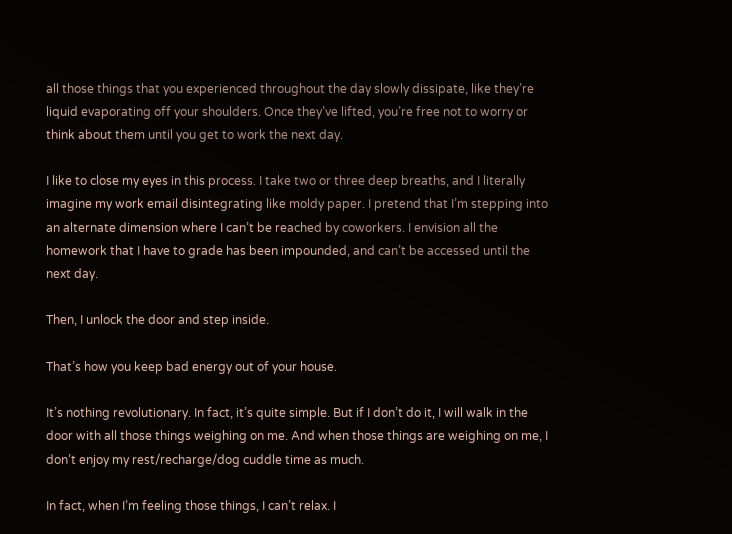all those things that you experienced throughout the day slowly dissipate, like they’re liquid evaporating off your shoulders. Once they’ve lifted, you’re free not to worry or think about them until you get to work the next day.

I like to close my eyes in this process. I take two or three deep breaths, and I literally imagine my work email disintegrating like moldy paper. I pretend that I’m stepping into an alternate dimension where I can’t be reached by coworkers. I envision all the homework that I have to grade has been impounded, and can’t be accessed until the next day.

Then, I unlock the door and step inside.

That’s how you keep bad energy out of your house.

It’s nothing revolutionary. In fact, it’s quite simple. But if I don’t do it, I will walk in the door with all those things weighing on me. And when those things are weighing on me, I don’t enjoy my rest/recharge/dog cuddle time as much.

In fact, when I’m feeling those things, I can’t relax. I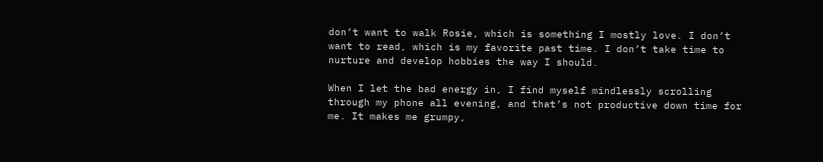don’t want to walk Rosie, which is something I mostly love. I don’t want to read, which is my favorite past time. I don’t take time to nurture and develop hobbies the way I should.

When I let the bad energy in, I find myself mindlessly scrolling through my phone all evening, and that’s not productive down time for me. It makes me grumpy,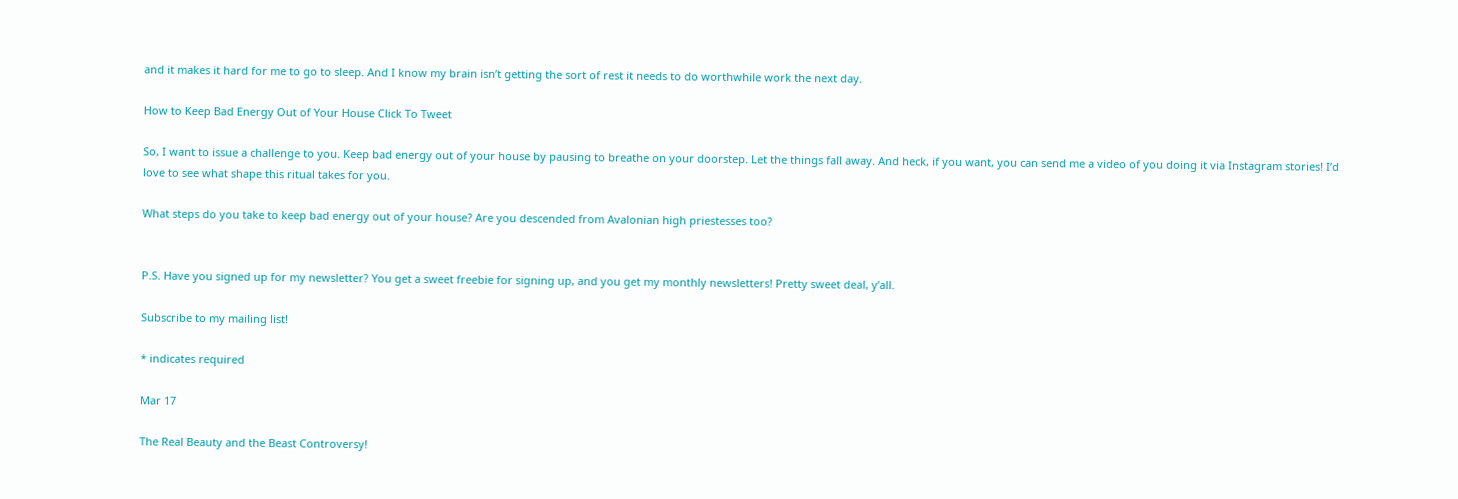and it makes it hard for me to go to sleep. And I know my brain isn’t getting the sort of rest it needs to do worthwhile work the next day.

How to Keep Bad Energy Out of Your House Click To Tweet

So, I want to issue a challenge to you. Keep bad energy out of your house by pausing to breathe on your doorstep. Let the things fall away. And heck, if you want, you can send me a video of you doing it via Instagram stories! I’d love to see what shape this ritual takes for you.

What steps do you take to keep bad energy out of your house? Are you descended from Avalonian high priestesses too?


P.S. Have you signed up for my newsletter? You get a sweet freebie for signing up, and you get my monthly newsletters! Pretty sweet deal, y’all.

Subscribe to my mailing list!

* indicates required

Mar 17

The Real Beauty and the Beast Controversy!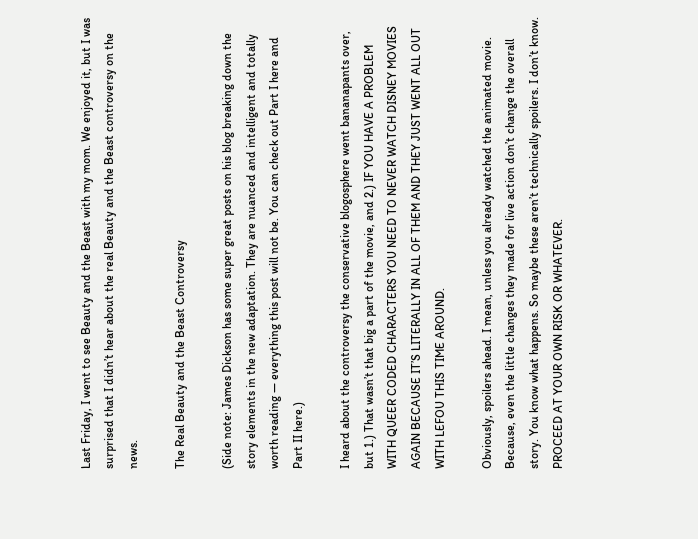Last Friday, I went to see Beauty and the Beast with my mom. We enjoyed it, but I was surprised that I didn’t hear about the real Beauty and the Beast controversy on the news.

The Real Beauty and the Beast Controversy

(Side note: James Dickson has some super great posts on his blog breaking down the story elements in the new adaptation. They are nuanced and intelligent and totally worth reading — everything this post will not be. You can check out Part I here and Part II here.)

I heard about the controversy the conservative blogosphere went bananapants over, but 1.) That wasn’t that big a part of the movie, and 2.) IF YOU HAVE A PROBLEM WITH QUEER CODED CHARACTERS YOU NEED TO NEVER WATCH DISNEY MOVIES AGAIN BECAUSE IT’S LITERALLY IN ALL OF THEM AND THEY JUST WENT ALL OUT WITH LEFOU THIS TIME AROUND.

Obviously, spoilers ahead. I mean, unless you already watched the animated movie. Because, even the little changes they made for live action don’t change the overall story. You know what happens. So maybe these aren’t technically spoilers. I don’t know. PROCEED AT YOUR OWN RISK OR WHATEVER.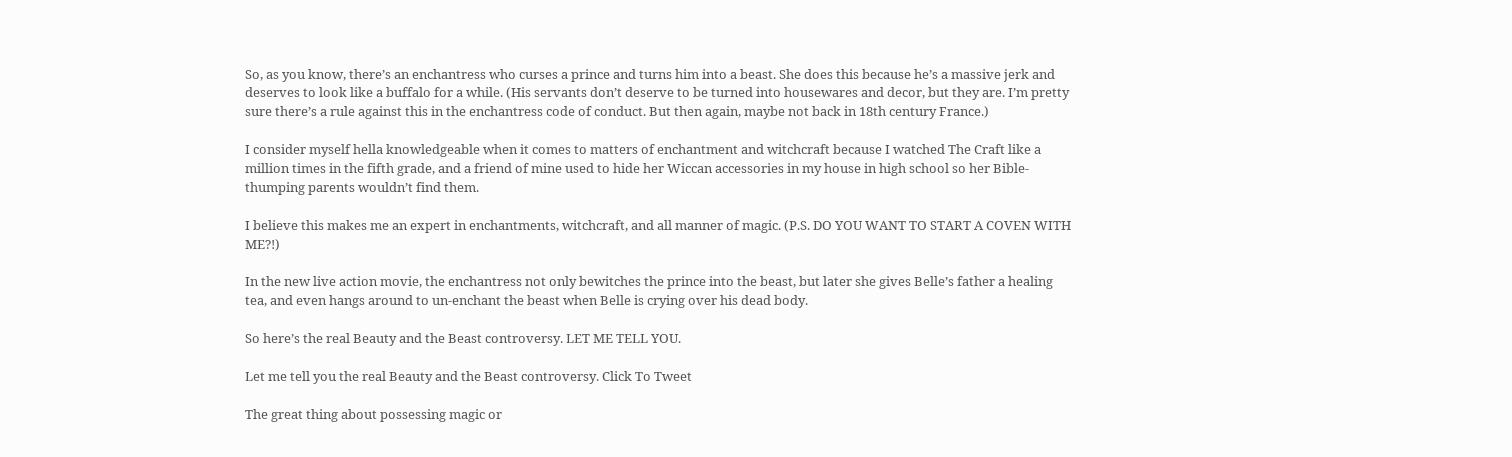So, as you know, there’s an enchantress who curses a prince and turns him into a beast. She does this because he’s a massive jerk and deserves to look like a buffalo for a while. (His servants don’t deserve to be turned into housewares and decor, but they are. I’m pretty sure there’s a rule against this in the enchantress code of conduct. But then again, maybe not back in 18th century France.)

I consider myself hella knowledgeable when it comes to matters of enchantment and witchcraft because I watched The Craft like a million times in the fifth grade, and a friend of mine used to hide her Wiccan accessories in my house in high school so her Bible-thumping parents wouldn’t find them.

I believe this makes me an expert in enchantments, witchcraft, and all manner of magic. (P.S. DO YOU WANT TO START A COVEN WITH ME?!)

In the new live action movie, the enchantress not only bewitches the prince into the beast, but later she gives Belle’s father a healing tea, and even hangs around to un-enchant the beast when Belle is crying over his dead body.

So here’s the real Beauty and the Beast controversy. LET ME TELL YOU.

Let me tell you the real Beauty and the Beast controversy. Click To Tweet

The great thing about possessing magic or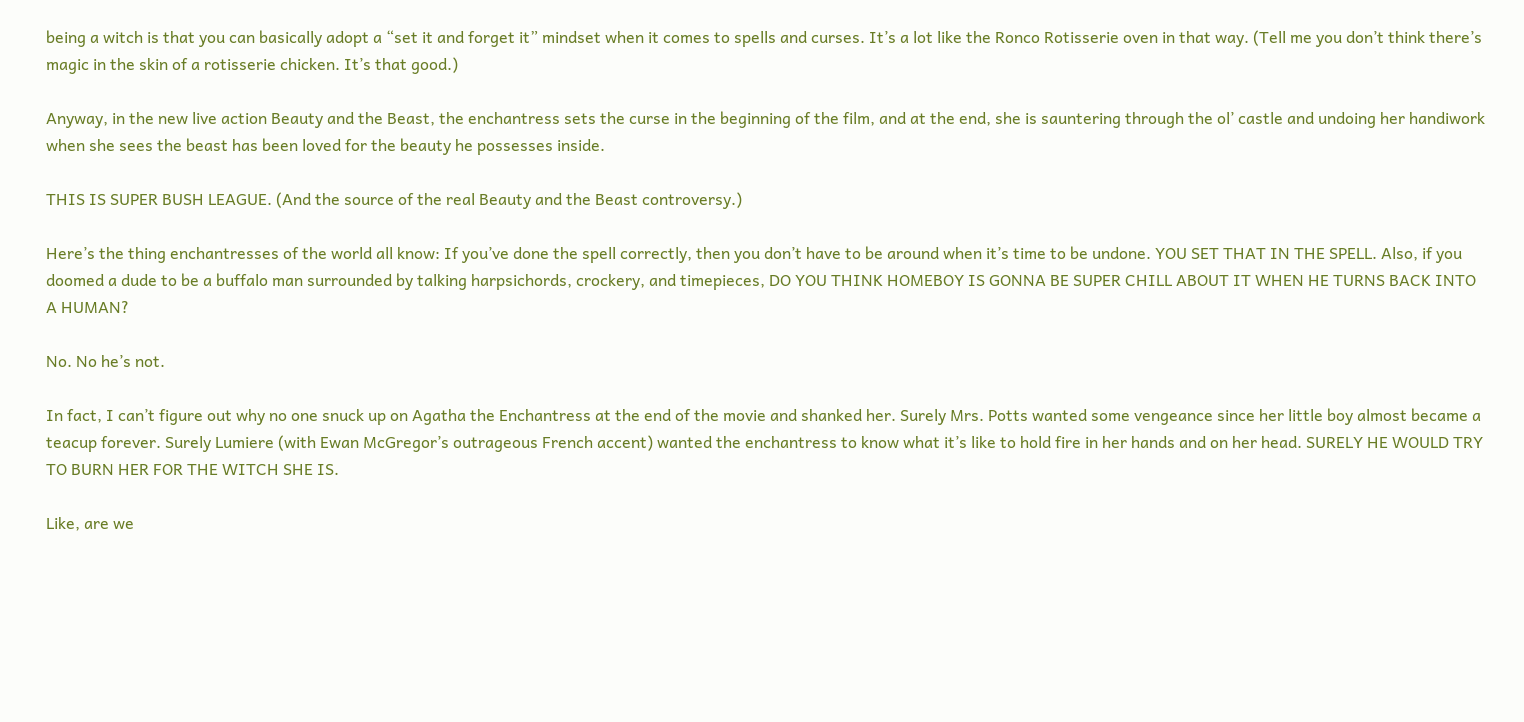being a witch is that you can basically adopt a “set it and forget it” mindset when it comes to spells and curses. It’s a lot like the Ronco Rotisserie oven in that way. (Tell me you don’t think there’s magic in the skin of a rotisserie chicken. It’s that good.)

Anyway, in the new live action Beauty and the Beast, the enchantress sets the curse in the beginning of the film, and at the end, she is sauntering through the ol’ castle and undoing her handiwork when she sees the beast has been loved for the beauty he possesses inside.

THIS IS SUPER BUSH LEAGUE. (And the source of the real Beauty and the Beast controversy.)

Here’s the thing enchantresses of the world all know: If you’ve done the spell correctly, then you don’t have to be around when it’s time to be undone. YOU SET THAT IN THE SPELL. Also, if you doomed a dude to be a buffalo man surrounded by talking harpsichords, crockery, and timepieces, DO YOU THINK HOMEBOY IS GONNA BE SUPER CHILL ABOUT IT WHEN HE TURNS BACK INTO A HUMAN?

No. No he’s not.

In fact, I can’t figure out why no one snuck up on Agatha the Enchantress at the end of the movie and shanked her. Surely Mrs. Potts wanted some vengeance since her little boy almost became a teacup forever. Surely Lumiere (with Ewan McGregor’s outrageous French accent) wanted the enchantress to know what it’s like to hold fire in her hands and on her head. SURELY HE WOULD TRY TO BURN HER FOR THE WITCH SHE IS.

Like, are we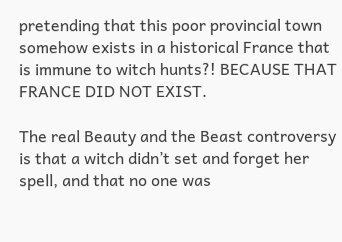pretending that this poor provincial town somehow exists in a historical France that is immune to witch hunts?! BECAUSE THAT FRANCE DID NOT EXIST.

The real Beauty and the Beast controversy is that a witch didn’t set and forget her spell, and that no one was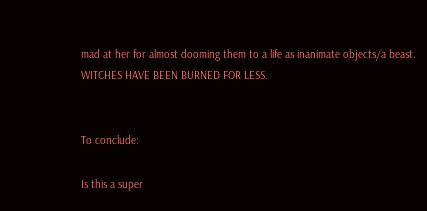mad at her for almost dooming them to a life as inanimate objects/a beast. WITCHES HAVE BEEN BURNED FOR LESS.


To conclude:

Is this a super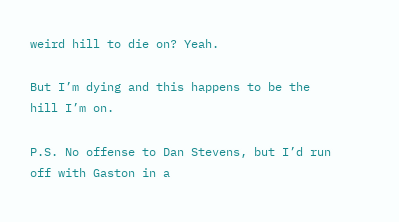weird hill to die on? Yeah.

But I’m dying and this happens to be the hill I’m on.

P.S. No offense to Dan Stevens, but I’d run off with Gaston in a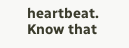heartbeat. Know that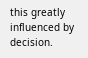this greatly influenced by decision.